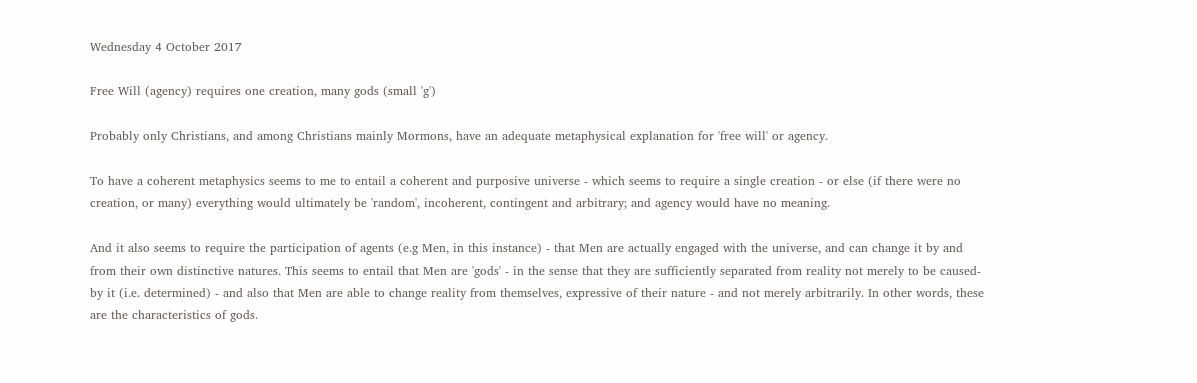Wednesday 4 October 2017

Free Will (agency) requires one creation, many gods (small 'g')

Probably only Christians, and among Christians mainly Mormons, have an adequate metaphysical explanation for 'free will' or agency.

To have a coherent metaphysics seems to me to entail a coherent and purposive universe - which seems to require a single creation - or else (if there were no creation, or many) everything would ultimately be 'random', incoherent, contingent and arbitrary; and agency would have no meaning.

And it also seems to require the participation of agents (e.g Men, in this instance) - that Men are actually engaged with the universe, and can change it by and from their own distinctive natures. This seems to entail that Men are 'gods' - in the sense that they are sufficiently separated from reality not merely to be caused-by it (i.e. determined) - and also that Men are able to change reality from themselves, expressive of their nature - and not merely arbitrarily. In other words, these are the characteristics of gods.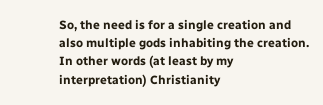So, the need is for a single creation and also multiple gods inhabiting the creation. In other words (at least by my interpretation) Christianity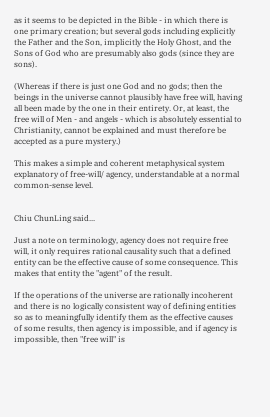as it seems to be depicted in the Bible - in which there is one primary creation; but several gods including explicitly the Father and the Son, implicitly the Holy Ghost, and the Sons of God who are presumably also gods (since they are sons).

(Whereas if there is just one God and no gods; then the beings in the universe cannot plausibly have free will, having all been made by the one in their entirety. Or, at least, the free will of Men - and angels - which is absolutely essential to Christianity, cannot be explained and must therefore be accepted as a pure mystery.)

This makes a simple and coherent metaphysical system explanatory of free-will/ agency, understandable at a normal common-sense level.


Chiu ChunLing said...

Just a note on terminology, agency does not require free will, it only requires rational causality such that a defined entity can be the effective cause of some consequence. This makes that entity the "agent" of the result.

If the operations of the universe are rationally incoherent and there is no logically consistent way of defining entities so as to meaningfully identify them as the effective causes of some results, then agency is impossible, and if agency is impossible, then "free will" is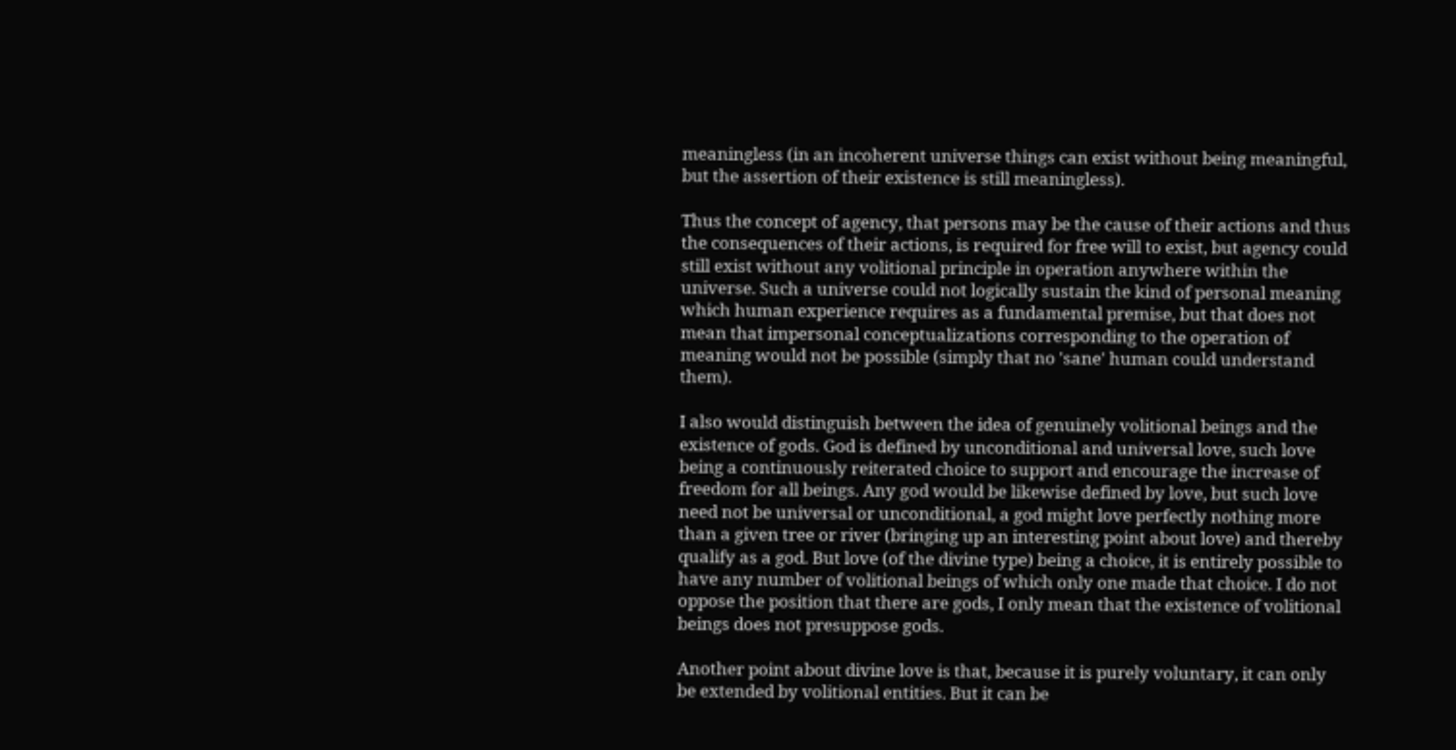meaningless (in an incoherent universe things can exist without being meaningful, but the assertion of their existence is still meaningless).

Thus the concept of agency, that persons may be the cause of their actions and thus the consequences of their actions, is required for free will to exist, but agency could still exist without any volitional principle in operation anywhere within the universe. Such a universe could not logically sustain the kind of personal meaning which human experience requires as a fundamental premise, but that does not mean that impersonal conceptualizations corresponding to the operation of meaning would not be possible (simply that no 'sane' human could understand them).

I also would distinguish between the idea of genuinely volitional beings and the existence of gods. God is defined by unconditional and universal love, such love being a continuously reiterated choice to support and encourage the increase of freedom for all beings. Any god would be likewise defined by love, but such love need not be universal or unconditional, a god might love perfectly nothing more than a given tree or river (bringing up an interesting point about love) and thereby qualify as a god. But love (of the divine type) being a choice, it is entirely possible to have any number of volitional beings of which only one made that choice. I do not oppose the position that there are gods, I only mean that the existence of volitional beings does not presuppose gods.

Another point about divine love is that, because it is purely voluntary, it can only be extended by volitional entities. But it can be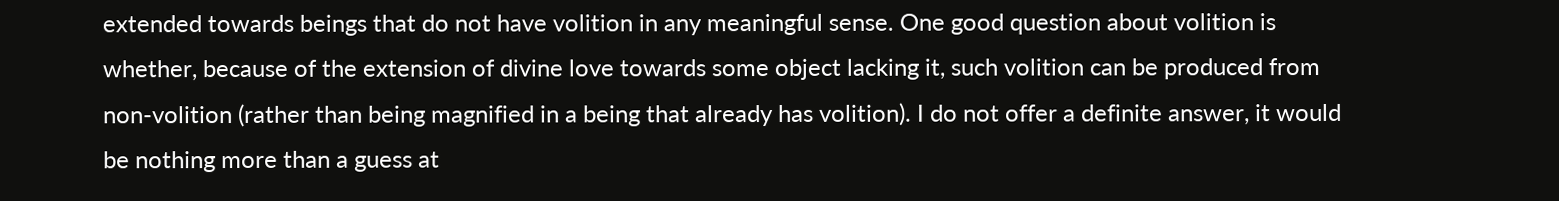extended towards beings that do not have volition in any meaningful sense. One good question about volition is whether, because of the extension of divine love towards some object lacking it, such volition can be produced from non-volition (rather than being magnified in a being that already has volition). I do not offer a definite answer, it would be nothing more than a guess at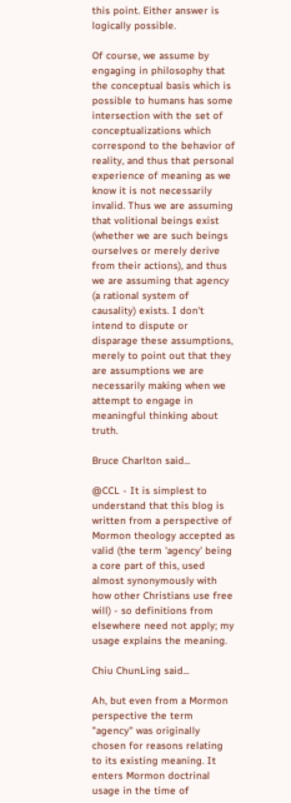this point. Either answer is logically possible.

Of course, we assume by engaging in philosophy that the conceptual basis which is possible to humans has some intersection with the set of conceptualizations which correspond to the behavior of reality, and thus that personal experience of meaning as we know it is not necessarily invalid. Thus we are assuming that volitional beings exist (whether we are such beings ourselves or merely derive from their actions), and thus we are assuming that agency (a rational system of causality) exists. I don't intend to dispute or disparage these assumptions, merely to point out that they are assumptions we are necessarily making when we attempt to engage in meaningful thinking about truth.

Bruce Charlton said...

@CCL - It is simplest to understand that this blog is written from a perspective of Mormon theology accepted as valid (the term 'agency' being a core part of this, used almost synonymously with how other Christians use free will) - so definitions from elsewhere need not apply; my usage explains the meaning.

Chiu ChunLing said...

Ah, but even from a Mormon perspective the term "agency" was originally chosen for reasons relating to its existing meaning. It enters Mormon doctrinal usage in the time of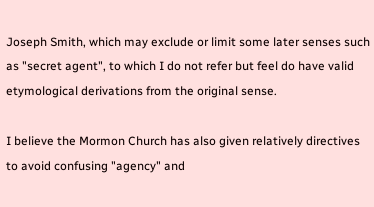Joseph Smith, which may exclude or limit some later senses such as "secret agent", to which I do not refer but feel do have valid etymological derivations from the original sense.

I believe the Mormon Church has also given relatively directives to avoid confusing "agency" and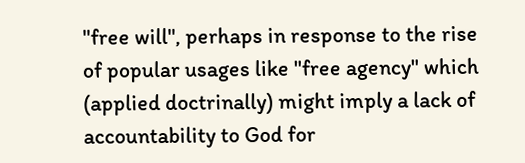"free will", perhaps in response to the rise of popular usages like "free agency" which (applied doctrinally) might imply a lack of accountability to God for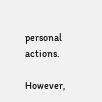personal actions.

However,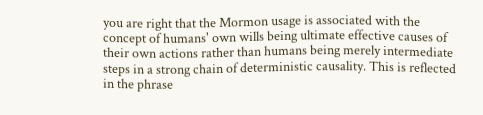you are right that the Mormon usage is associated with the concept of humans' own wills being ultimate effective causes of their own actions rather than humans being merely intermediate steps in a strong chain of deterministic causality. This is reflected in the phrase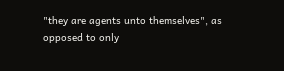"they are agents unto themselves", as opposed to only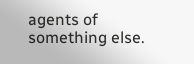agents of something else.